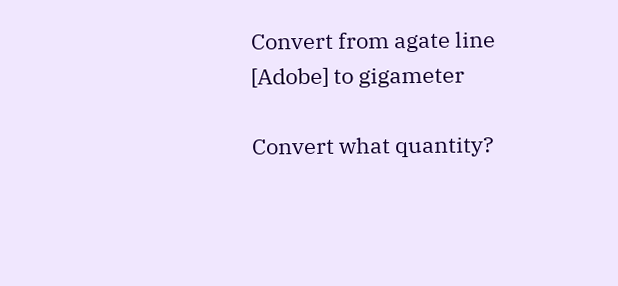Convert from agate line [Adobe] to gigameter

Convert what quantity?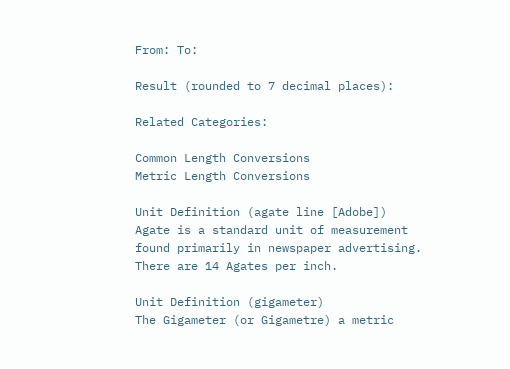From: To:

Result (rounded to 7 decimal places):

Related Categories:

Common Length Conversions
Metric Length Conversions

Unit Definition (agate line [Adobe])
Agate is a standard unit of measurement found primarily in newspaper advertising. There are 14 Agates per inch.

Unit Definition (gigameter)
The Gigameter (or Gigametre) a metric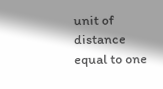unit of distance equal to one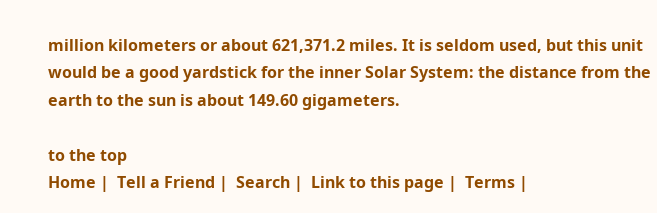million kilometers or about 621,371.2 miles. It is seldom used, but this unit would be a good yardstick for the inner Solar System: the distance from the earth to the sun is about 149.60 gigameters.

to the top
Home |  Tell a Friend |  Search |  Link to this page |  Terms |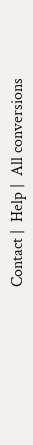Contact |  Help |  All conversions